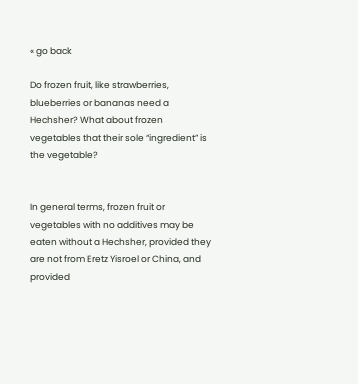« go back

Do frozen fruit, like strawberries, blueberries or bananas need a Hechsher? What about frozen vegetables that their sole “ingredient” is the vegetable?


In general terms, frozen fruit or vegetables with no additives may be eaten without a Hechsher, provided they are not from Eretz Yisroel or China, and provided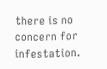there is no concern for infestation.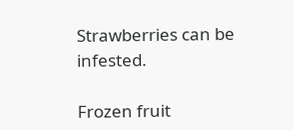Strawberries can be infested.

Frozen fruit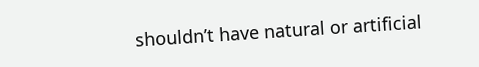shouldn’t have natural or artificial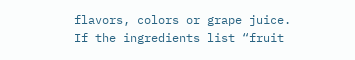flavors, colors or grape juice. If the ingredients list “fruit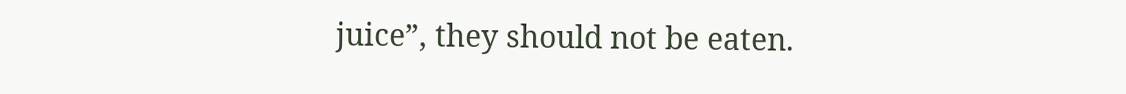juice”, they should not be eaten.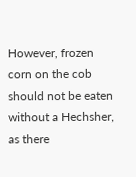However, frozen corn on the cob should not be eaten without a Hechsher, as there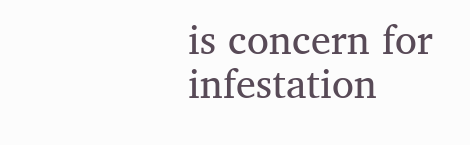is concern for infestation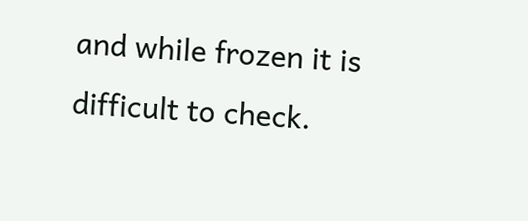and while frozen it is difficult to check.